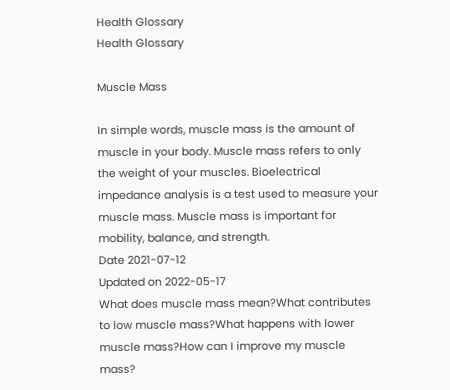Health Glossary
Health Glossary

Muscle Mass

In simple words, muscle mass is the amount of muscle in your body. Muscle mass refers to only the weight of your muscles. Bioelectrical impedance analysis is a test used to measure your muscle mass. Muscle mass is important for mobility, balance, and strength.
Date 2021-07-12
Updated on 2022-05-17
What does muscle mass mean?What contributes to low muscle mass?What happens with lower muscle mass?How can I improve my muscle mass?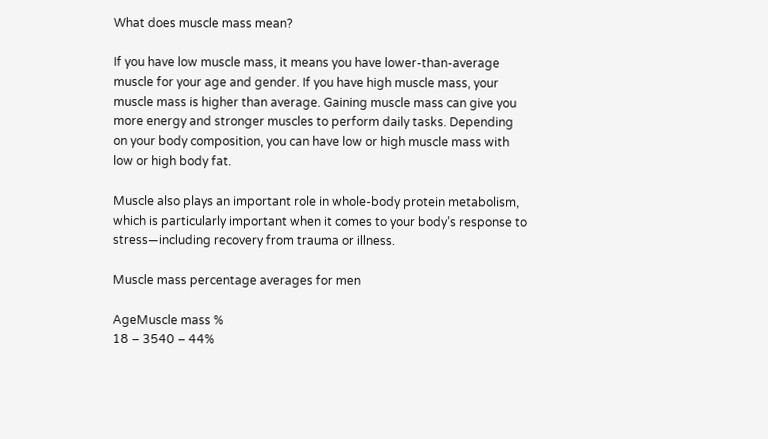What does muscle mass mean?

If you have low muscle mass, it means you have lower-than-average muscle for your age and gender. If you have high muscle mass, your muscle mass is higher than average. Gaining muscle mass can give you more energy and stronger muscles to perform daily tasks. Depending on your body composition, you can have low or high muscle mass with low or high body fat.

Muscle also plays an important role in whole-body protein metabolism, which is particularly important when it comes to your body’s response to stress—including recovery from trauma or illness.

Muscle mass percentage averages for men

AgeMuscle mass %
18 – 3540 – 44%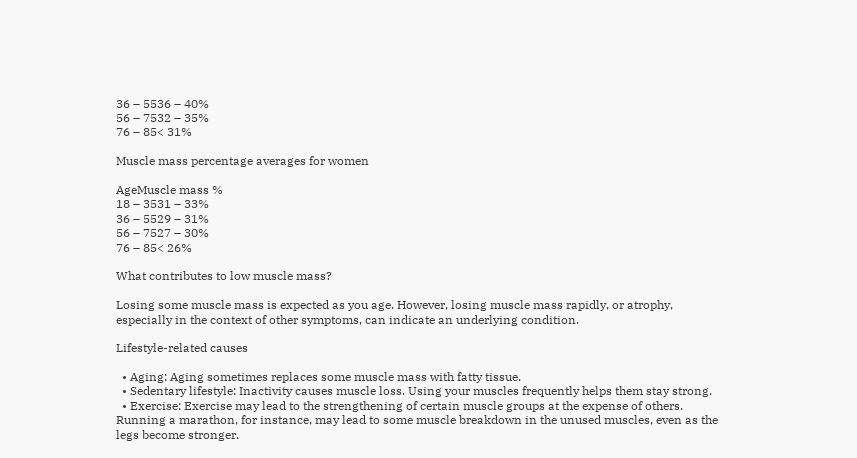36 – 5536 – 40%
56 – 7532 – 35%
76 – 85< 31%

Muscle mass percentage averages for women

AgeMuscle mass %
18 – 3531 – 33%
36 – 5529 – 31%
56 – 7527 – 30%
76 – 85< 26%

What contributes to low muscle mass?

Losing some muscle mass is expected as you age. However, losing muscle mass rapidly, or atrophy, especially in the context of other symptoms, can indicate an underlying condition.

Lifestyle-related causes

  • Aging: Aging sometimes replaces some muscle mass with fatty tissue.
  • Sedentary lifestyle: Inactivity causes muscle loss. Using your muscles frequently helps them stay strong.
  • Exercise: Exercise may lead to the strengthening of certain muscle groups at the expense of others. Running a marathon, for instance, may lead to some muscle breakdown in the unused muscles, even as the legs become stronger.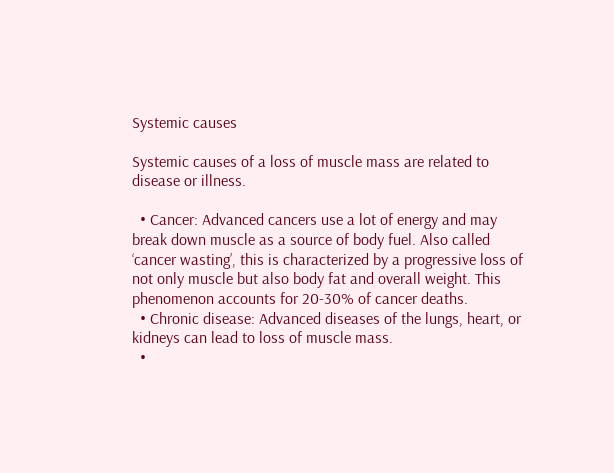Systemic causes

Systemic causes of a loss of muscle mass are related to disease or illness.

  • Cancer: Advanced cancers use a lot of energy and may break down muscle as a source of body fuel. Also called ‘cancer wasting’, this is characterized by a progressive loss of not only muscle but also body fat and overall weight. This phenomenon accounts for 20-30% of cancer deaths.
  • Chronic disease: Advanced diseases of the lungs, heart, or kidneys can lead to loss of muscle mass.
  •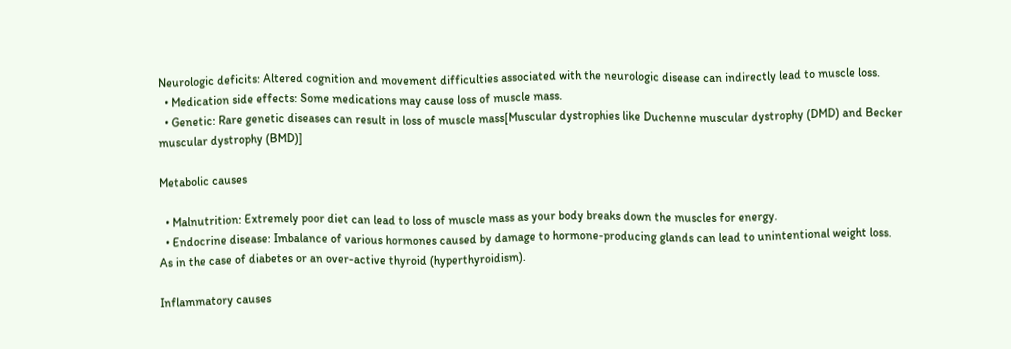Neurologic deficits: Altered cognition and movement difficulties associated with the neurologic disease can indirectly lead to muscle loss.
  • Medication side effects: Some medications may cause loss of muscle mass.
  • Genetic: Rare genetic diseases can result in loss of muscle mass[Muscular dystrophies like Duchenne muscular dystrophy (DMD) and Becker muscular dystrophy (BMD)]

Metabolic causes

  • Malnutrition: Extremely poor diet can lead to loss of muscle mass as your body breaks down the muscles for energy.
  • Endocrine disease: Imbalance of various hormones caused by damage to hormone-producing glands can lead to unintentional weight loss. As in the case of diabetes or an over-active thyroid (hyperthyroidism).

Inflammatory causes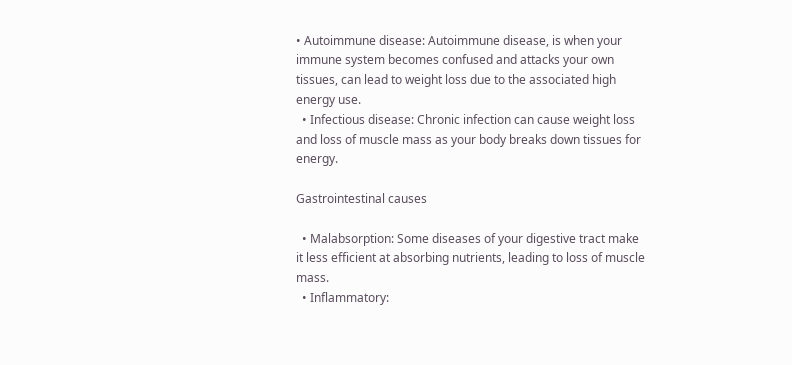• Autoimmune disease: Autoimmune disease, is when your immune system becomes confused and attacks your own tissues, can lead to weight loss due to the associated high energy use.
  • Infectious disease: Chronic infection can cause weight loss and loss of muscle mass as your body breaks down tissues for energy.

Gastrointestinal causes

  • Malabsorption: Some diseases of your digestive tract make it less efficient at absorbing nutrients, leading to loss of muscle mass.
  • Inflammatory: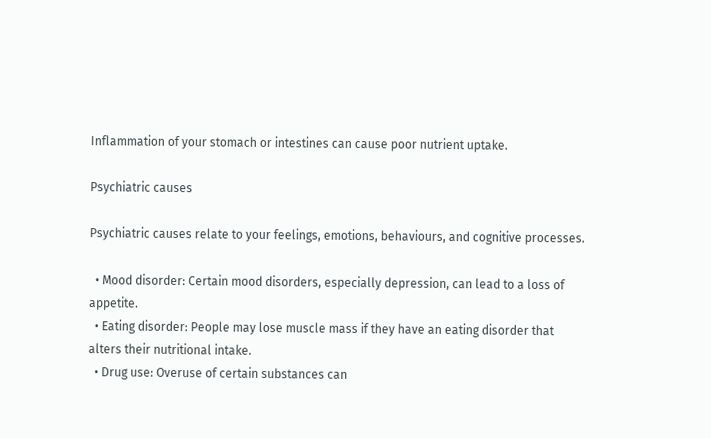Inflammation of your stomach or intestines can cause poor nutrient uptake.

Psychiatric causes

Psychiatric causes relate to your feelings, emotions, behaviours, and cognitive processes.

  • Mood disorder: Certain mood disorders, especially depression, can lead to a loss of appetite.
  • Eating disorder: People may lose muscle mass if they have an eating disorder that alters their nutritional intake.
  • Drug use: Overuse of certain substances can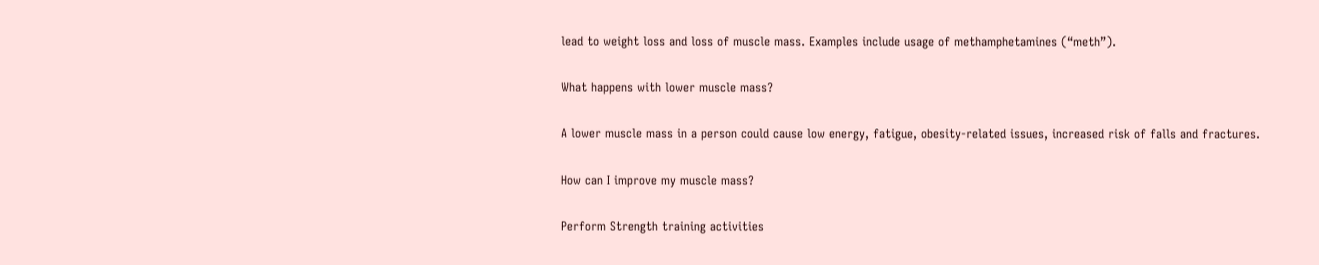lead to weight loss and loss of muscle mass. Examples include usage of methamphetamines (“meth”).

What happens with lower muscle mass?

A lower muscle mass in a person could cause low energy, fatigue, obesity-related issues, increased risk of falls and fractures.

How can I improve my muscle mass?

Perform Strength training activities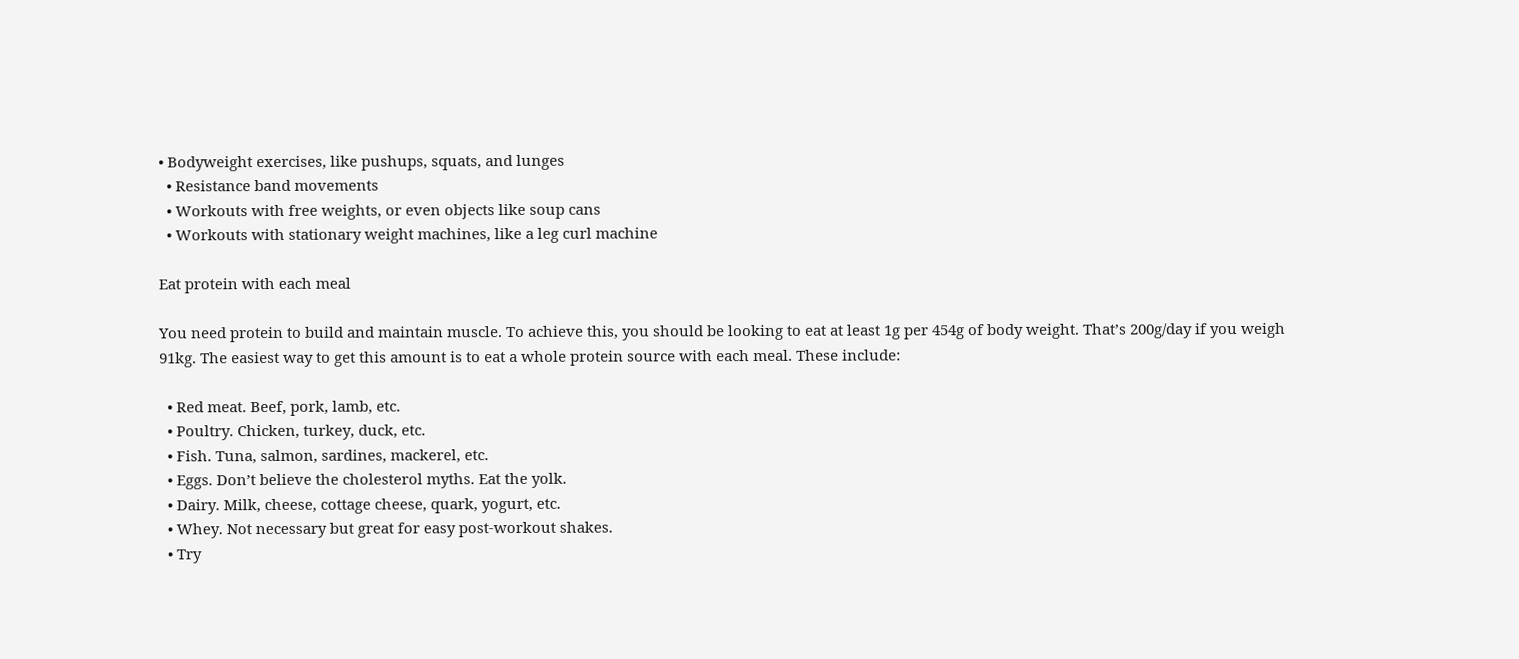• Bodyweight exercises, like pushups, squats, and lunges
  • Resistance band movements
  • Workouts with free weights, or even objects like soup cans
  • Workouts with stationary weight machines, like a leg curl machine

Eat protein with each meal

You need protein to build and maintain muscle. To achieve this, you should be looking to eat at least 1g per 454g of body weight. That’s 200g/day if you weigh 91kg. The easiest way to get this amount is to eat a whole protein source with each meal. These include:

  • Red meat. Beef, pork, lamb, etc.
  • Poultry. Chicken, turkey, duck, etc.
  • Fish. Tuna, salmon, sardines, mackerel, etc.
  • Eggs. Don’t believe the cholesterol myths. Eat the yolk.
  • Dairy. Milk, cheese, cottage cheese, quark, yogurt, etc.
  • Whey. Not necessary but great for easy post-workout shakes.
  • Try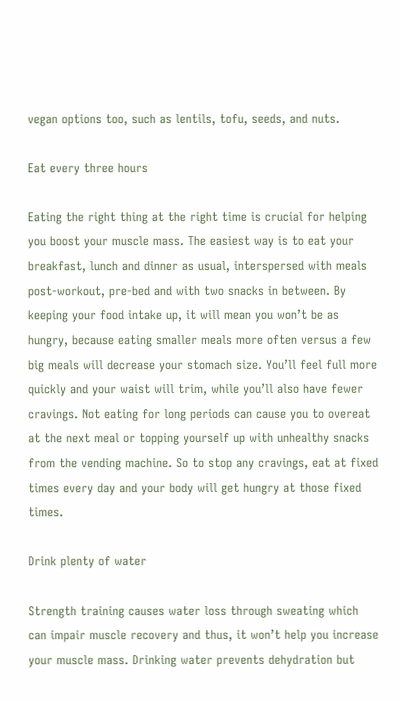vegan options too, such as lentils, tofu, seeds, and nuts.

Eat every three hours

Eating the right thing at the right time is crucial for helping you boost your muscle mass. The easiest way is to eat your breakfast, lunch and dinner as usual, interspersed with meals post-workout, pre-bed and with two snacks in between. By keeping your food intake up, it will mean you won’t be as hungry, because eating smaller meals more often versus a few big meals will decrease your stomach size. You’ll feel full more quickly and your waist will trim, while you’ll also have fewer cravings. Not eating for long periods can cause you to overeat at the next meal or topping yourself up with unhealthy snacks from the vending machine. So to stop any cravings, eat at fixed times every day and your body will get hungry at those fixed times.

Drink plenty of water

Strength training causes water loss through sweating which can impair muscle recovery and thus, it won’t help you increase your muscle mass. Drinking water prevents dehydration but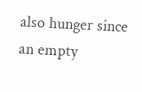also hunger since an empty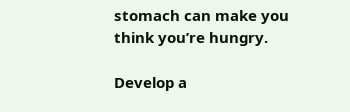stomach can make you think you’re hungry.

Develop a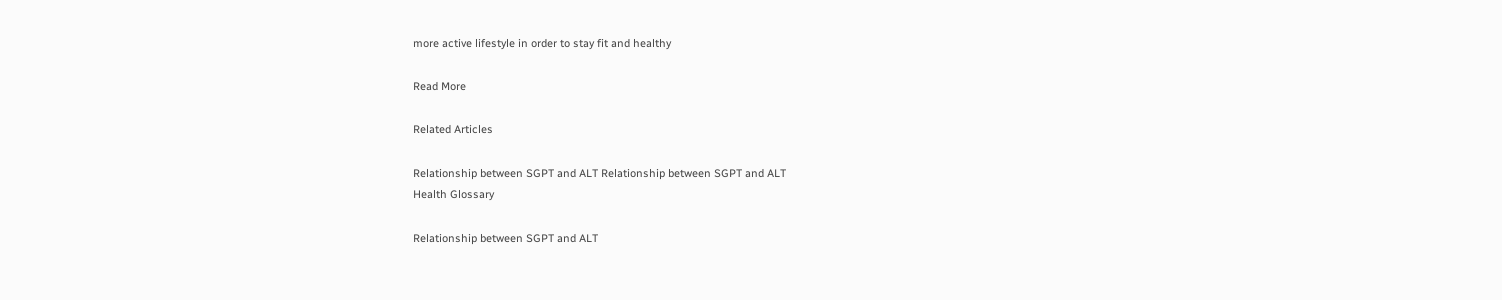more active lifestyle in order to stay fit and healthy

Read More

Related Articles

Relationship between SGPT and ALT Relationship between SGPT and ALT
Health Glossary

Relationship between SGPT and ALT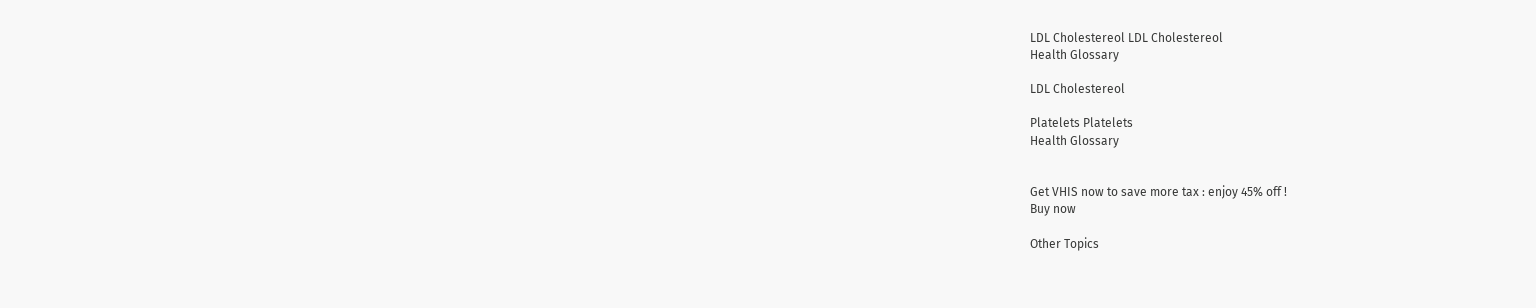LDL Cholestereol LDL Cholestereol
Health Glossary

LDL Cholestereol

Platelets Platelets
Health Glossary


Get VHIS now to save more tax : enjoy 45% off !
Buy now

Other Topics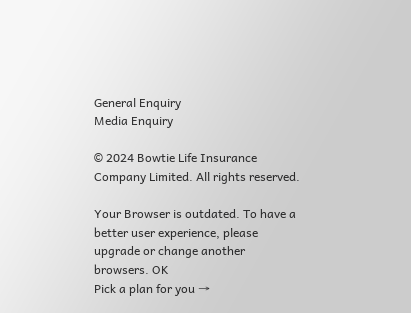General Enquiry
Media Enquiry

© 2024 Bowtie Life Insurance Company Limited. All rights reserved.

Your Browser is outdated. To have a better user experience, please upgrade or change another browsers. OK
Pick a plan for you →